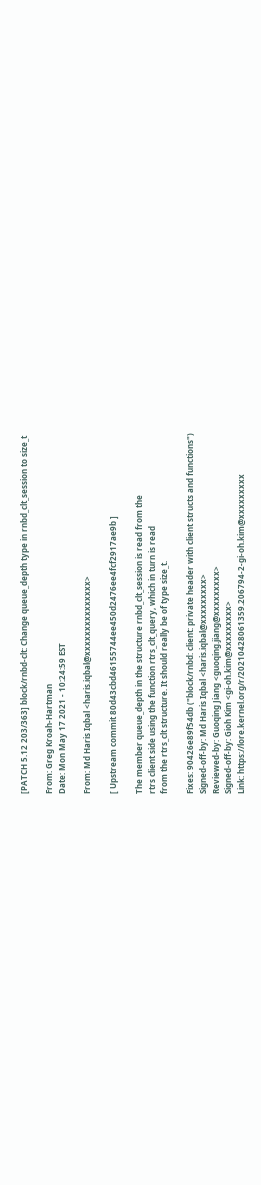[PATCH 5.12 203/363] block/rnbd-clt: Change queue_depth type in rnbd_clt_session to size_t

From: Greg Kroah-Hartman
Date: Mon May 17 2021 - 10:24:59 EST

From: Md Haris Iqbal <haris.iqbal@xxxxxxxxxxxxxxx>

[ Upstream commit 80d43cbd46155744ee450d2476ee4fcf2917ae9b ]

The member queue_depth in the structure rnbd_clt_session is read from the
rtrs client side using the function rtrs_clt_query, which in turn is read
from the rtrs_clt structure. It should really be of type size_t.

Fixes: 90426e89f54db ("block/rnbd: client: private header with client structs and functions")
Signed-off-by: Md Haris Iqbal <haris.iqbal@xxxxxxxxx>
Reviewed-by: Guoqing Jiang <guoqing.jiang@xxxxxxxxx>
Signed-off-by: Gioh Kim <gi-oh.kim@xxxxxxxxx>
Link: https://lore.kernel.org/r/20210428061359.206794-2-gi-oh.kim@xxxxxxxxx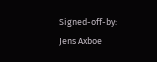Signed-off-by: Jens Axboe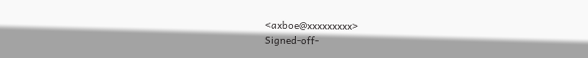<axboe@xxxxxxxxx>
Signed-off-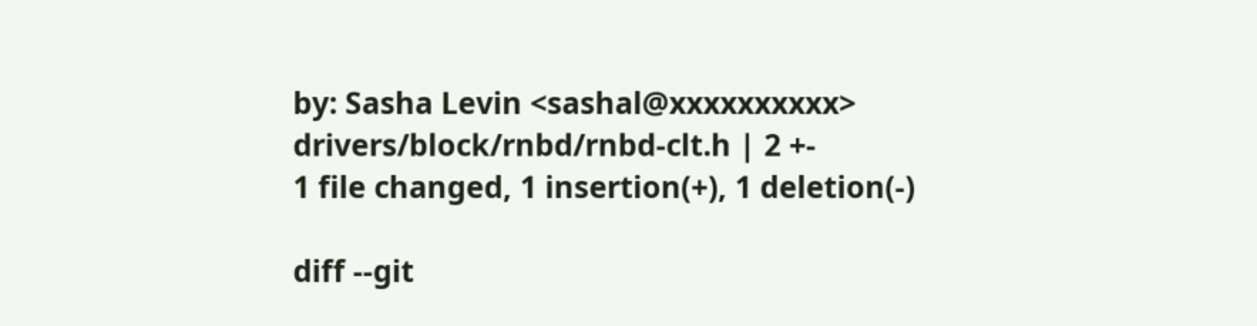by: Sasha Levin <sashal@xxxxxxxxxx>
drivers/block/rnbd/rnbd-clt.h | 2 +-
1 file changed, 1 insertion(+), 1 deletion(-)

diff --git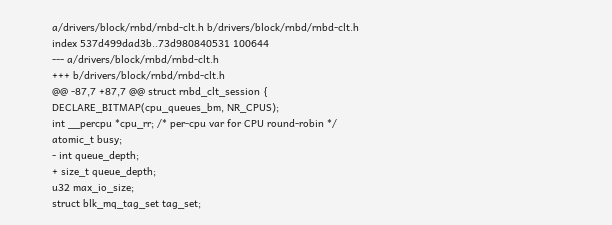a/drivers/block/rnbd/rnbd-clt.h b/drivers/block/rnbd/rnbd-clt.h
index 537d499dad3b..73d980840531 100644
--- a/drivers/block/rnbd/rnbd-clt.h
+++ b/drivers/block/rnbd/rnbd-clt.h
@@ -87,7 +87,7 @@ struct rnbd_clt_session {
DECLARE_BITMAP(cpu_queues_bm, NR_CPUS);
int __percpu *cpu_rr; /* per-cpu var for CPU round-robin */
atomic_t busy;
- int queue_depth;
+ size_t queue_depth;
u32 max_io_size;
struct blk_mq_tag_set tag_set;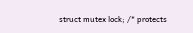struct mutex lock; /* protects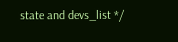state and devs_list */